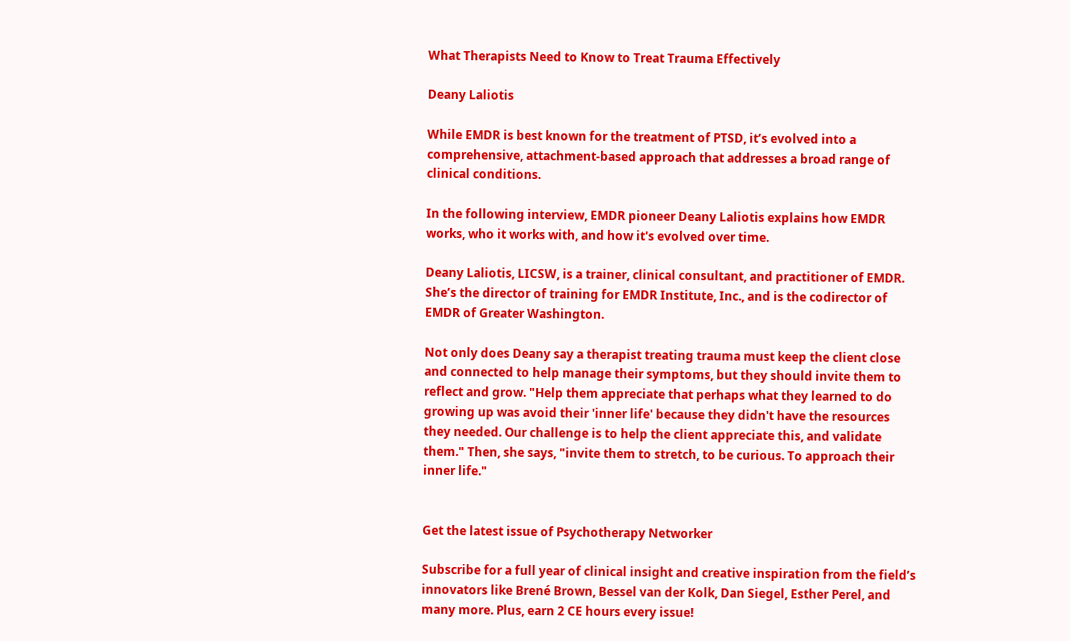What Therapists Need to Know to Treat Trauma Effectively

Deany Laliotis

While EMDR is best known for the treatment of PTSD, it’s evolved into a comprehensive, attachment-based approach that addresses a broad range of clinical conditions.

In the following interview, EMDR pioneer Deany Laliotis explains how EMDR works, who it works with, and how it's evolved over time.

Deany Laliotis, LICSW, is a trainer, clinical consultant, and practitioner of EMDR. She’s the director of training for EMDR Institute, Inc., and is the codirector of EMDR of Greater Washington.

Not only does Deany say a therapist treating trauma must keep the client close and connected to help manage their symptoms, but they should invite them to reflect and grow. "Help them appreciate that perhaps what they learned to do growing up was avoid their 'inner life' because they didn't have the resources they needed. Our challenge is to help the client appreciate this, and validate them." Then, she says, "invite them to stretch, to be curious. To approach their inner life."


Get the latest issue of Psychotherapy Networker

Subscribe for a full year of clinical insight and creative inspiration from the field’s innovators like Brené Brown, Bessel van der Kolk, Dan Siegel, Esther Perel, and many more. Plus, earn 2 CE hours every issue!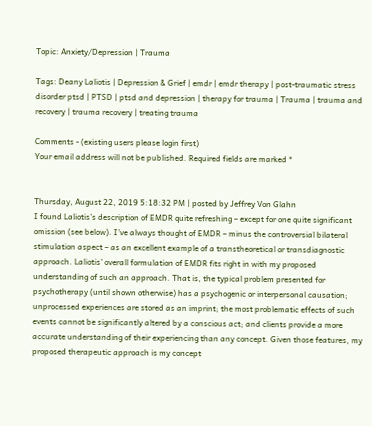Topic: Anxiety/Depression | Trauma

Tags: Deany Laliotis | Depression & Grief | emdr | emdr therapy | post-traumatic stress disorder ptsd | PTSD | ptsd and depression | therapy for trauma | Trauma | trauma and recovery | trauma recovery | treating trauma

Comments - (existing users please login first)
Your email address will not be published. Required fields are marked *


Thursday, August 22, 2019 5:18:32 PM | posted by Jeffrey Von Glahn
I found Laliotis’s description of EMDR quite refreshing – except for one quite significant omission (see below). I’ve always thought of EMDR – minus the controversial bilateral stimulation aspect – as an excellent example of a transtheoretical or transdiagnostic approach. Laliotis’ overall formulation of EMDR fits right in with my proposed understanding of such an approach. That is, the typical problem presented for psychotherapy (until shown otherwise) has a psychogenic or interpersonal causation; unprocessed experiences are stored as an imprint; the most problematic effects of such events cannot be significantly altered by a conscious act; and clients provide a more accurate understanding of their experiencing than any concept. Given those features, my proposed therapeutic approach is my concept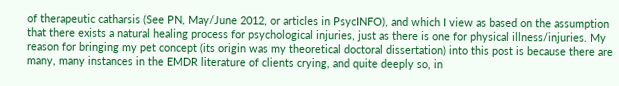of therapeutic catharsis (See PN, May/June 2012, or articles in PsycINFO), and which I view as based on the assumption that there exists a natural healing process for psychological injuries, just as there is one for physical illness/injuries. My reason for bringing my pet concept (its origin was my theoretical doctoral dissertation) into this post is because there are many, many instances in the EMDR literature of clients crying, and quite deeply so, in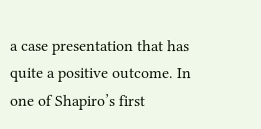a case presentation that has quite a positive outcome. In one of Shapiro’s first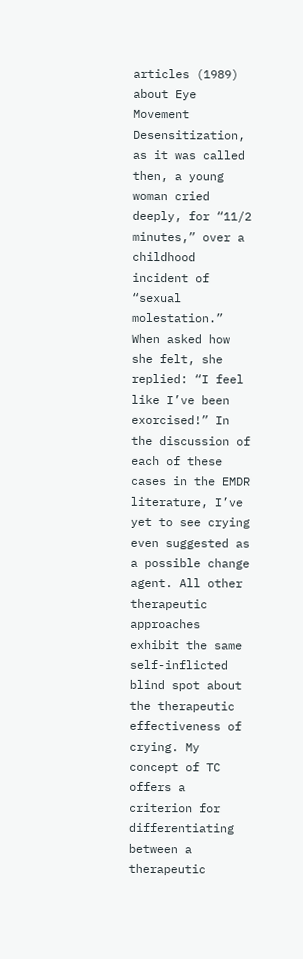articles (1989) about Eye Movement Desensitization, as it was called then, a young woman cried deeply, for “11/2 minutes,” over a childhood incident of “sexual molestation.” When asked how she felt, she replied: “I feel like I’ve been exorcised!” In the discussion of each of these cases in the EMDR literature, I’ve yet to see crying even suggested as a possible change agent. All other therapeutic approaches exhibit the same self-inflicted blind spot about the therapeutic effectiveness of crying. My concept of TC offers a criterion for differentiating between a therapeutic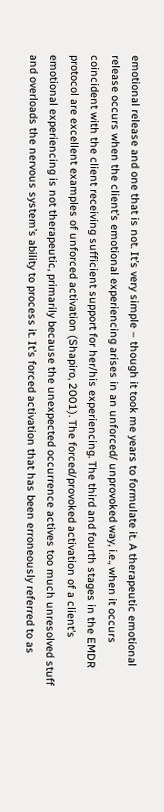emotional release and one that is not. It’s very simple – though it took me years to formulate it. A therapeutic emotional release occurs when the client’s emotional experiencing arises in an unforced/ unprovoked way, i.e., when it occurs coincident with the client receiving sufficient support for her/his experiencing. The third and fourth stages in the EMDR protocol are excellent examples of unforced activation (Shapiro, 2001). The forced/provoked activation of a client’s emotional experiencing is not therapeutic, primarily because the unexpected occurrence actives too much unresolved stuff and overloads the nervous system’s ability to process it. It’s forced activation that has been erroneously referred to as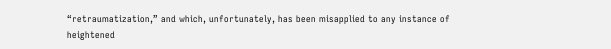“retraumatization,” and which, unfortunately, has been misapplied to any instance of heightened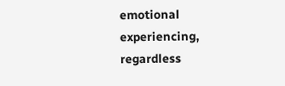emotional experiencing, regardless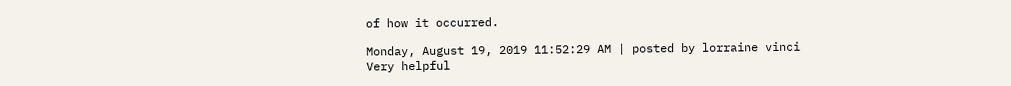of how it occurred.

Monday, August 19, 2019 11:52:29 AM | posted by lorraine vinci
Very helpful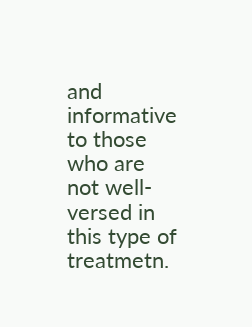and informative to those who are not well-versed in this type of treatmetn.